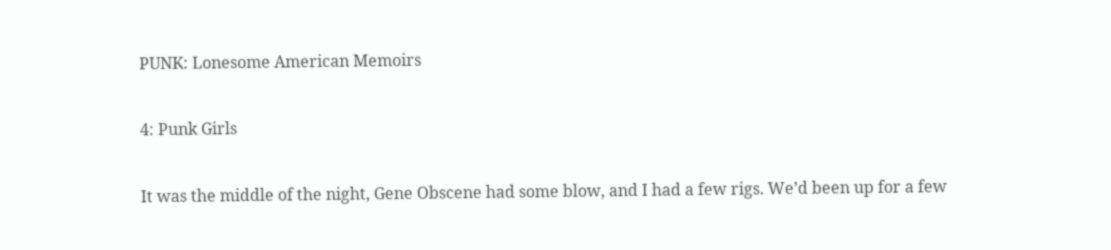PUNK: Lonesome American Memoirs

4: Punk Girls

It was the middle of the night, Gene Obscene had some blow, and I had a few rigs. We’d been up for a few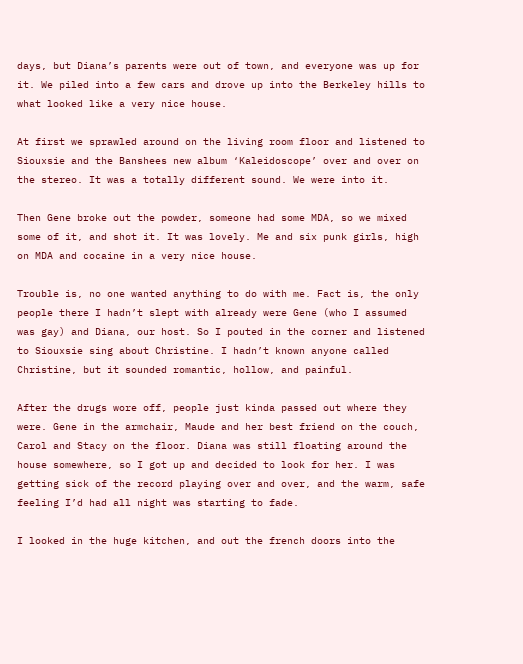days, but Diana’s parents were out of town, and everyone was up for it. We piled into a few cars and drove up into the Berkeley hills to what looked like a very nice house.

At first we sprawled around on the living room floor and listened to Siouxsie and the Banshees new album ‘Kaleidoscope’ over and over on the stereo. It was a totally different sound. We were into it.

Then Gene broke out the powder, someone had some MDA, so we mixed some of it, and shot it. It was lovely. Me and six punk girls, high on MDA and cocaine in a very nice house.

Trouble is, no one wanted anything to do with me. Fact is, the only people there I hadn’t slept with already were Gene (who I assumed was gay) and Diana, our host. So I pouted in the corner and listened to Siouxsie sing about Christine. I hadn’t known anyone called Christine, but it sounded romantic, hollow, and painful.

After the drugs wore off, people just kinda passed out where they were. Gene in the armchair, Maude and her best friend on the couch, Carol and Stacy on the floor. Diana was still floating around the house somewhere, so I got up and decided to look for her. I was getting sick of the record playing over and over, and the warm, safe feeling I’d had all night was starting to fade.

I looked in the huge kitchen, and out the french doors into the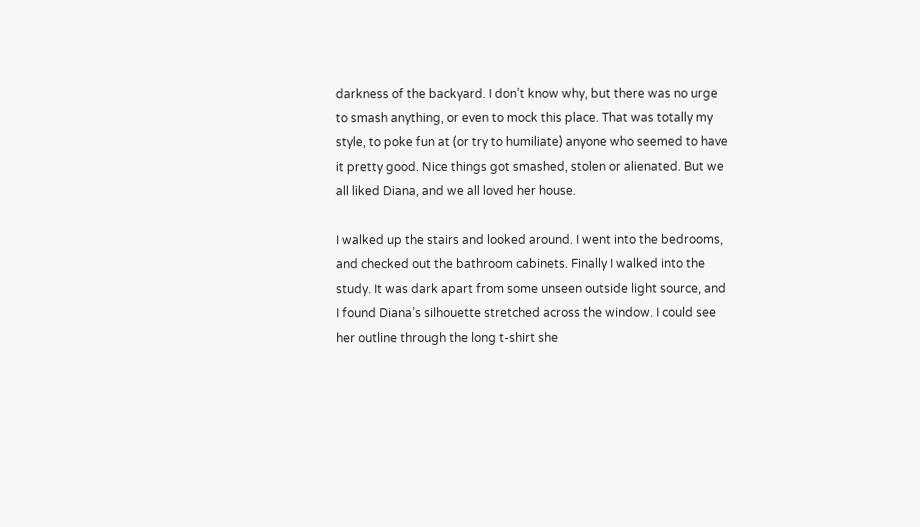darkness of the backyard. I don’t know why, but there was no urge to smash anything, or even to mock this place. That was totally my style, to poke fun at (or try to humiliate) anyone who seemed to have it pretty good. Nice things got smashed, stolen or alienated. But we all liked Diana, and we all loved her house.

I walked up the stairs and looked around. I went into the bedrooms, and checked out the bathroom cabinets. Finally I walked into the study. It was dark apart from some unseen outside light source, and I found Diana’s silhouette stretched across the window. I could see her outline through the long t-shirt she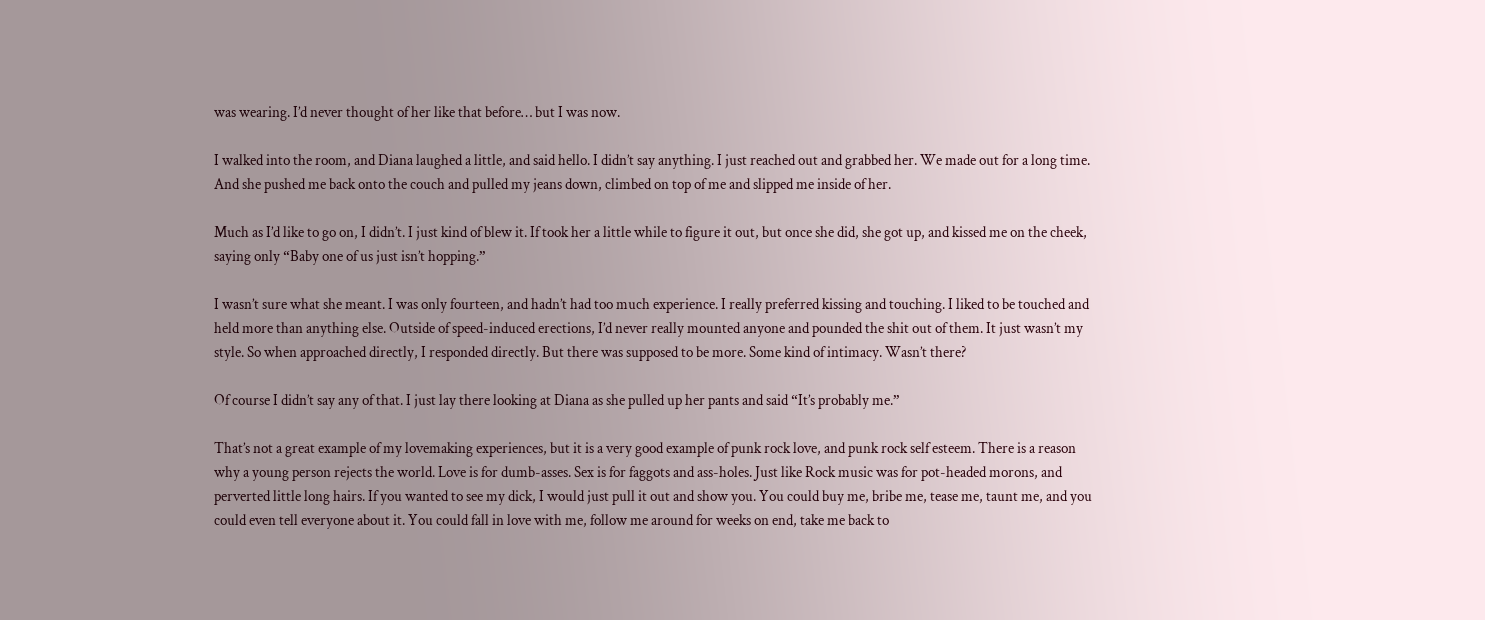was wearing. I’d never thought of her like that before… but I was now.

I walked into the room, and Diana laughed a little, and said hello. I didn’t say anything. I just reached out and grabbed her. We made out for a long time. And she pushed me back onto the couch and pulled my jeans down, climbed on top of me and slipped me inside of her.

Much as I’d like to go on, I didn’t. I just kind of blew it. If took her a little while to figure it out, but once she did, she got up, and kissed me on the cheek, saying only “Baby one of us just isn’t hopping.”

I wasn’t sure what she meant. I was only fourteen, and hadn’t had too much experience. I really preferred kissing and touching. I liked to be touched and held more than anything else. Outside of speed-induced erections, I’d never really mounted anyone and pounded the shit out of them. It just wasn’t my style. So when approached directly, I responded directly. But there was supposed to be more. Some kind of intimacy. Wasn’t there?

Of course I didn’t say any of that. I just lay there looking at Diana as she pulled up her pants and said “It’s probably me.”

That’s not a great example of my lovemaking experiences, but it is a very good example of punk rock love, and punk rock self esteem. There is a reason why a young person rejects the world. Love is for dumb-asses. Sex is for faggots and ass-holes. Just like Rock music was for pot-headed morons, and perverted little long hairs. If you wanted to see my dick, I would just pull it out and show you. You could buy me, bribe me, tease me, taunt me, and you could even tell everyone about it. You could fall in love with me, follow me around for weeks on end, take me back to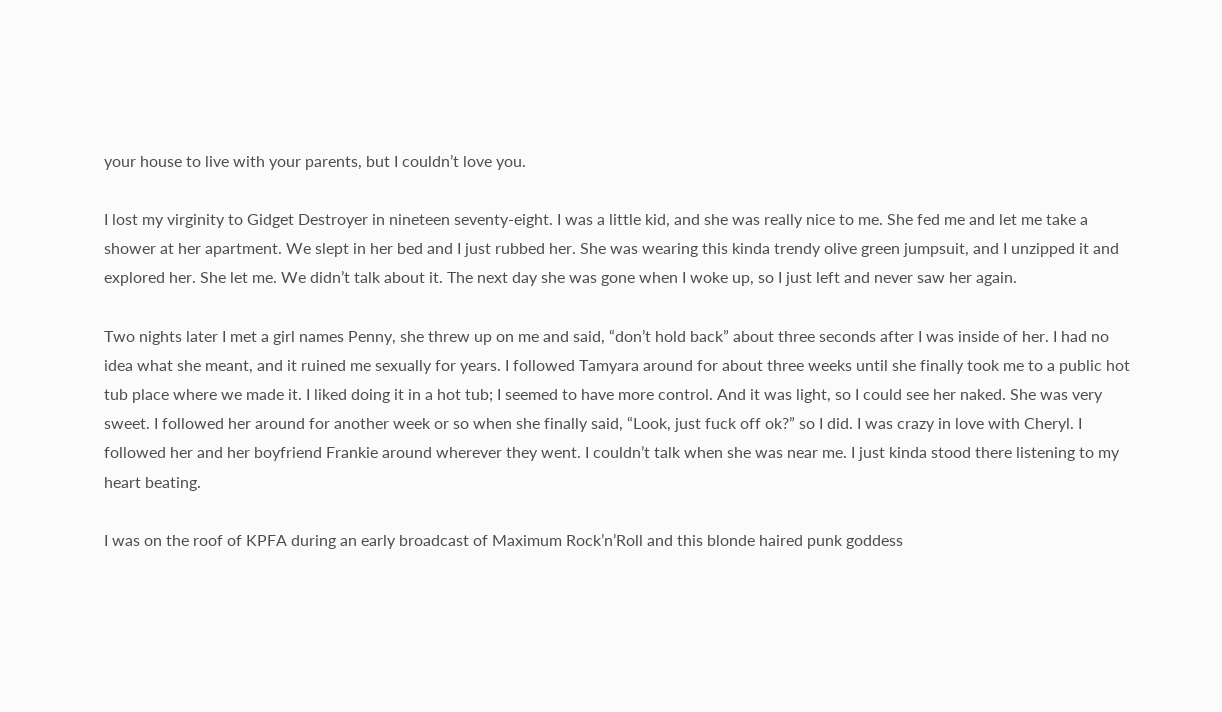your house to live with your parents, but I couldn’t love you.

I lost my virginity to Gidget Destroyer in nineteen seventy-eight. I was a little kid, and she was really nice to me. She fed me and let me take a shower at her apartment. We slept in her bed and I just rubbed her. She was wearing this kinda trendy olive green jumpsuit, and I unzipped it and explored her. She let me. We didn’t talk about it. The next day she was gone when I woke up, so I just left and never saw her again.

Two nights later I met a girl names Penny, she threw up on me and said, “don’t hold back” about three seconds after I was inside of her. I had no idea what she meant, and it ruined me sexually for years. I followed Tamyara around for about three weeks until she finally took me to a public hot tub place where we made it. I liked doing it in a hot tub; I seemed to have more control. And it was light, so I could see her naked. She was very sweet. I followed her around for another week or so when she finally said, “Look, just fuck off ok?” so I did. I was crazy in love with Cheryl. I followed her and her boyfriend Frankie around wherever they went. I couldn’t talk when she was near me. I just kinda stood there listening to my heart beating.

I was on the roof of KPFA during an early broadcast of Maximum Rock’n’Roll and this blonde haired punk goddess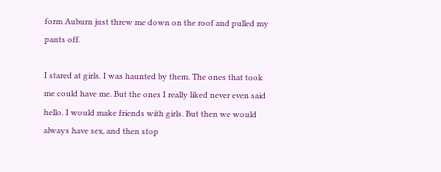form Auburn just threw me down on the roof and pulled my pants off.

I stared at girls. I was haunted by them. The ones that took me could have me. But the ones I really liked never even said hello. I would make friends with girls. But then we would always have sex, and then stop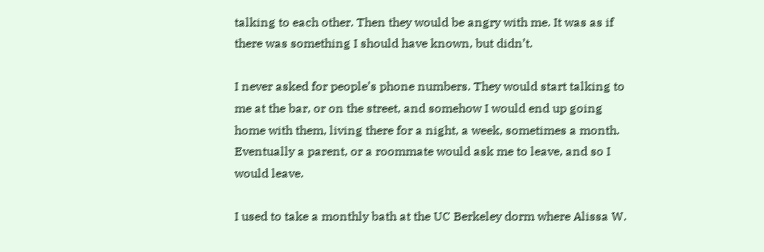talking to each other. Then they would be angry with me. It was as if there was something I should have known, but didn’t.

I never asked for people’s phone numbers. They would start talking to me at the bar, or on the street, and somehow I would end up going home with them, living there for a night, a week, sometimes a month. Eventually a parent, or a roommate would ask me to leave, and so I would leave.

I used to take a monthly bath at the UC Berkeley dorm where Alissa W.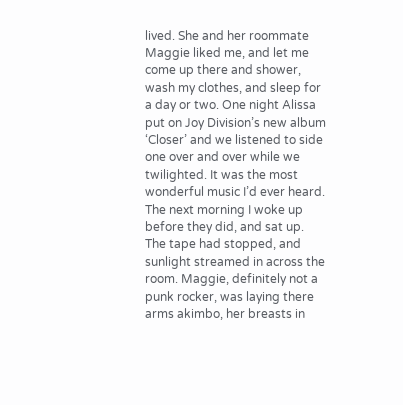lived. She and her roommate Maggie liked me, and let me come up there and shower, wash my clothes, and sleep for a day or two. One night Alissa put on Joy Division’s new album ‘Closer’ and we listened to side one over and over while we twilighted. It was the most wonderful music I’d ever heard. The next morning I woke up before they did, and sat up. The tape had stopped, and sunlight streamed in across the room. Maggie, definitely not a punk rocker, was laying there arms akimbo, her breasts in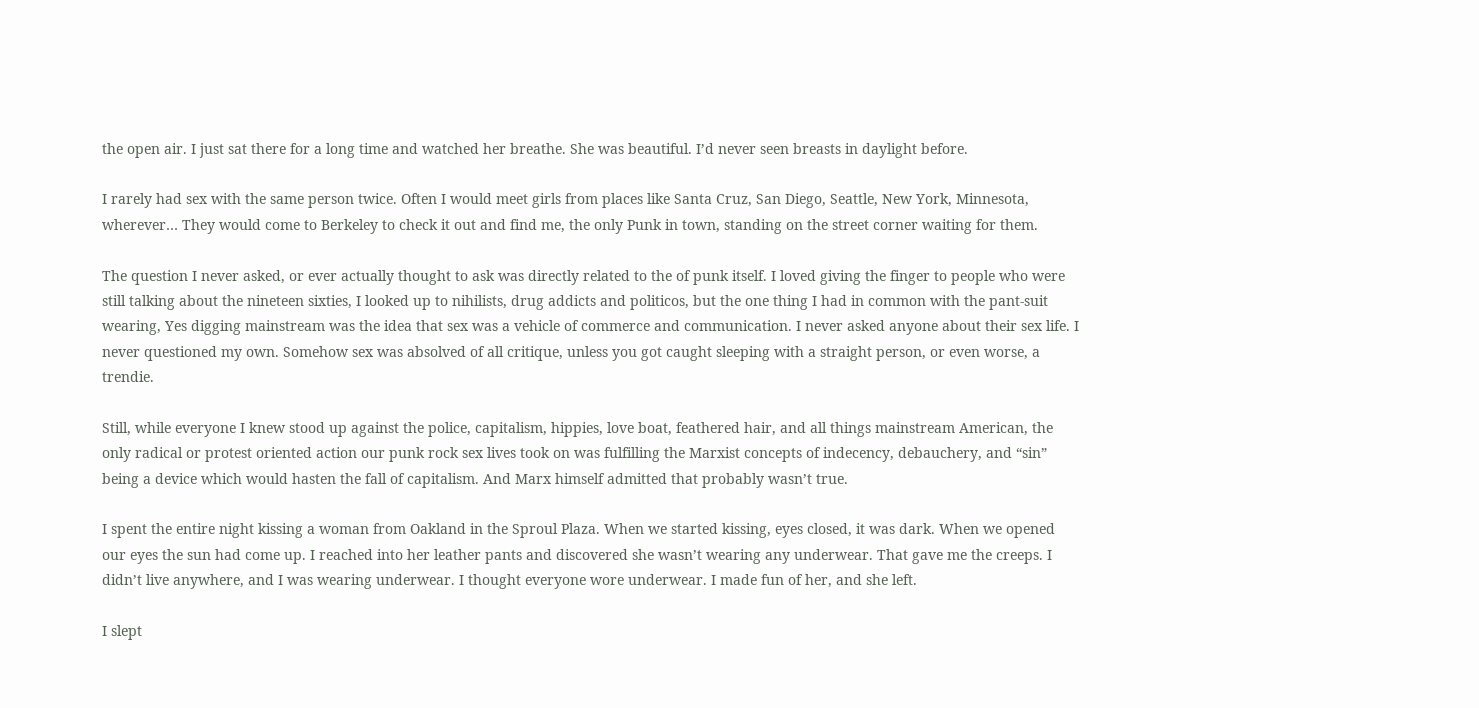the open air. I just sat there for a long time and watched her breathe. She was beautiful. I’d never seen breasts in daylight before.

I rarely had sex with the same person twice. Often I would meet girls from places like Santa Cruz, San Diego, Seattle, New York, Minnesota, wherever… They would come to Berkeley to check it out and find me, the only Punk in town, standing on the street corner waiting for them.

The question I never asked, or ever actually thought to ask was directly related to the of punk itself. I loved giving the finger to people who were still talking about the nineteen sixties, I looked up to nihilists, drug addicts and politicos, but the one thing I had in common with the pant-suit wearing, Yes digging mainstream was the idea that sex was a vehicle of commerce and communication. I never asked anyone about their sex life. I never questioned my own. Somehow sex was absolved of all critique, unless you got caught sleeping with a straight person, or even worse, a trendie.

Still, while everyone I knew stood up against the police, capitalism, hippies, love boat, feathered hair, and all things mainstream American, the only radical or protest oriented action our punk rock sex lives took on was fulfilling the Marxist concepts of indecency, debauchery, and “sin” being a device which would hasten the fall of capitalism. And Marx himself admitted that probably wasn’t true.

I spent the entire night kissing a woman from Oakland in the Sproul Plaza. When we started kissing, eyes closed, it was dark. When we opened our eyes the sun had come up. I reached into her leather pants and discovered she wasn’t wearing any underwear. That gave me the creeps. I didn’t live anywhere, and I was wearing underwear. I thought everyone wore underwear. I made fun of her, and she left.

I slept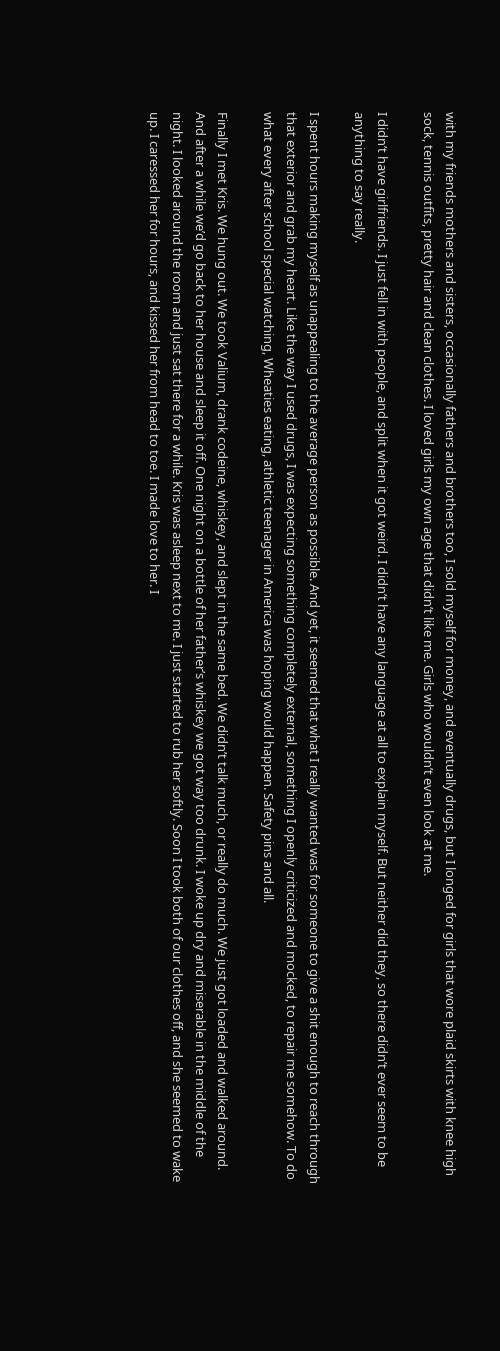with my friends mothers and sisters, occasionally fathers and brothers too, I sold myself for money, and eventually drugs, but I longed for girls that wore plaid skirts with knee high sock, tennis outfits, pretty hair and clean clothes. I loved girls my own age that didn’t like me. Girls who wouldn’t even look at me.

I didn’t have girlfriends. I just fell in with people, and split when it got weird. I didn’t have any language at all to explain myself. But neither did they, so there didn’t ever seem to be anything to say really.

I spent hours making myself as unappealing to the average person as possible. And yet, it seemed that what I really wanted was for someone to give a shit enough to reach through that exterior and grab my heart. Like the way I used drugs, I was expecting something completely external, something I openly criticized and mocked, to repair me somehow. To do what every after school special watching, Wheaties eating, athletic teenager in America was hoping would happen. Safety pins and all.

Finally I met Kris. We hung out. We took Valium, drank codeine, whiskey, and slept in the same bed. We didn’t talk much, or really do much. We just got loaded and walked around. And after a while we’d go back to her house and sleep it off. One night on a bottle of her father’s whiskey we got way too drunk. I woke up dry and miserable in the middle of the night. I looked around the room and just sat there for a while. Kris was asleep next to me. I just started to rub her softly. Soon I took both of our clothes off, and she seemed to wake up. I caressed her for hours, and kissed her from head to toe. I made love to her. I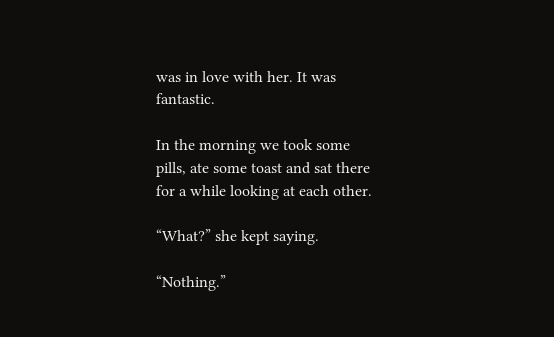was in love with her. It was fantastic.

In the morning we took some pills, ate some toast and sat there for a while looking at each other.

“What?” she kept saying.

“Nothing.”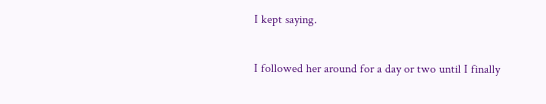I kept saying.

I followed her around for a day or two until I finally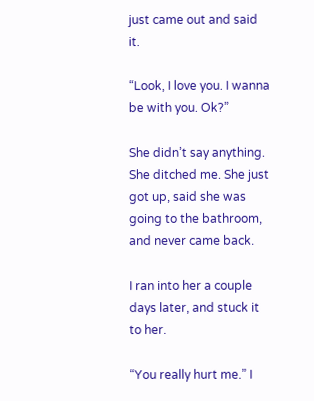just came out and said it.

“Look, I love you. I wanna be with you. Ok?”

She didn’t say anything. She ditched me. She just got up, said she was going to the bathroom, and never came back.

I ran into her a couple days later, and stuck it to her.

“You really hurt me.” I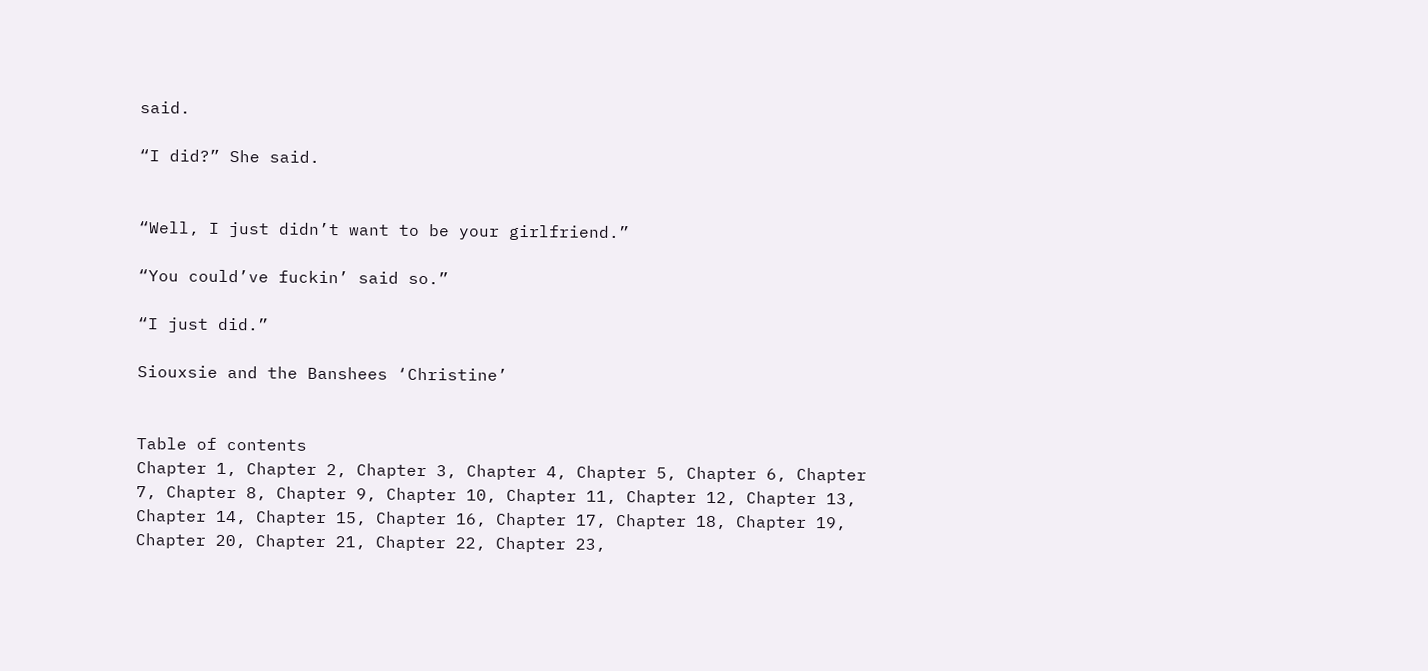said.

“I did?” She said.


“Well, I just didn’t want to be your girlfriend.”

“You could’ve fuckin’ said so.”

“I just did.”

Siouxsie and the Banshees ‘Christine’


Table of contents
Chapter 1, Chapter 2, Chapter 3, Chapter 4, Chapter 5, Chapter 6, Chapter 7, Chapter 8, Chapter 9, Chapter 10, Chapter 11, Chapter 12, Chapter 13, Chapter 14, Chapter 15, Chapter 16, Chapter 17, Chapter 18, Chapter 19, Chapter 20, Chapter 21, Chapter 22, Chapter 23,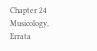Chapter 24
Musicology, Errata